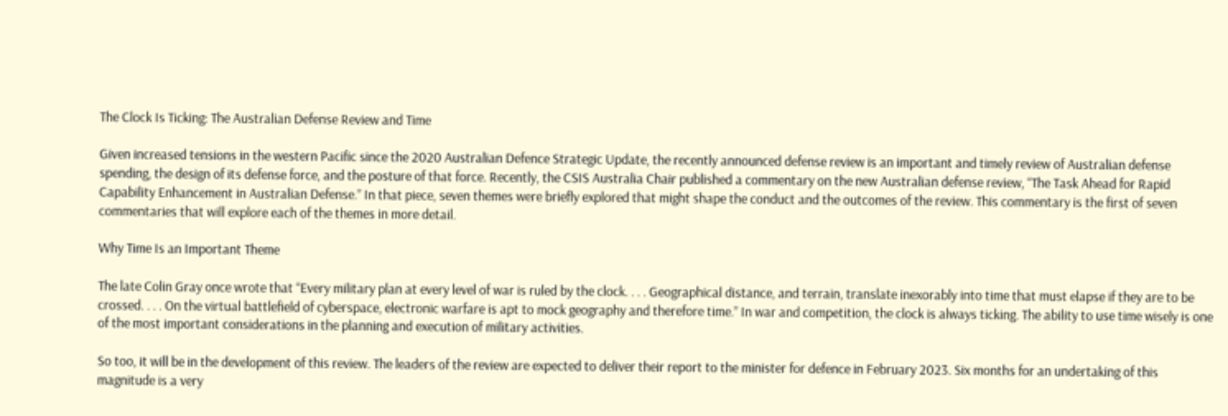The Clock Is Ticking: The Australian Defense Review and Time

Given increased tensions in the western Pacific since the 2020 Australian Defence Strategic Update, the recently announced defense review is an important and timely review of Australian defense spending, the design of its defense force, and the posture of that force. Recently, the CSIS Australia Chair published a commentary on the new Australian defense review, “The Task Ahead for Rapid Capability Enhancement in Australian Defense.” In that piece, seven themes were briefly explored that might shape the conduct and the outcomes of the review. This commentary is the first of seven commentaries that will explore each of the themes in more detail.

Why Time Is an Important Theme

The late Colin Gray once wrote that “Every military plan at every level of war is ruled by the clock. . . . Geographical distance, and terrain, translate inexorably into time that must elapse if they are to be crossed. . . . On the virtual battlefield of cyberspace, electronic warfare is apt to mock geography and therefore time.” In war and competition, the clock is always ticking. The ability to use time wisely is one of the most important considerations in the planning and execution of military activities.

So too, it will be in the development of this review. The leaders of the review are expected to deliver their report to the minister for defence in February 2023. Six months for an undertaking of this magnitude is a very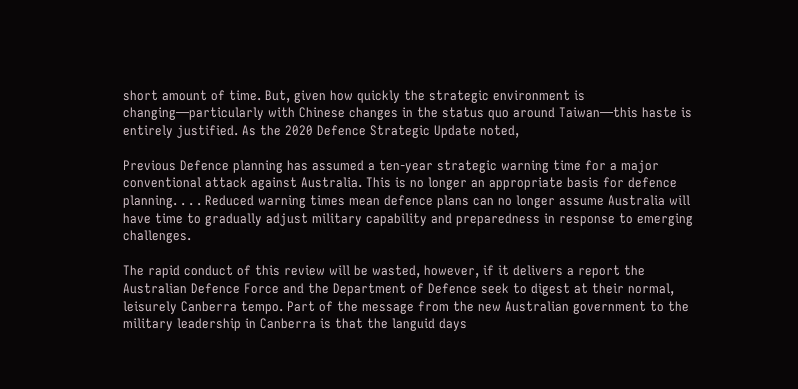short amount of time. But, given how quickly the strategic environment is changing—particularly with Chinese changes in the status quo around Taiwan—this haste is entirely justified. As the 2020 Defence Strategic Update noted,

Previous Defence planning has assumed a ten-year strategic warning time for a major conventional attack against Australia. This is no longer an appropriate basis for defence planning. . . . Reduced warning times mean defence plans can no longer assume Australia will have time to gradually adjust military capability and preparedness in response to emerging challenges.

The rapid conduct of this review will be wasted, however, if it delivers a report the Australian Defence Force and the Department of Defence seek to digest at their normal, leisurely Canberra tempo. Part of the message from the new Australian government to the military leadership in Canberra is that the languid days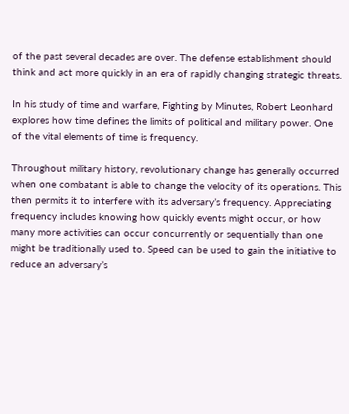of the past several decades are over. The defense establishment should think and act more quickly in an era of rapidly changing strategic threats.

In his study of time and warfare, Fighting by Minutes, Robert Leonhard explores how time defines the limits of political and military power. One of the vital elements of time is frequency.

Throughout military history, revolutionary change has generally occurred when one combatant is able to change the velocity of its operations. This then permits it to interfere with its adversary’s frequency. Appreciating frequency includes knowing how quickly events might occur, or how many more activities can occur concurrently or sequentially than one might be traditionally used to. Speed can be used to gain the initiative to reduce an adversary’s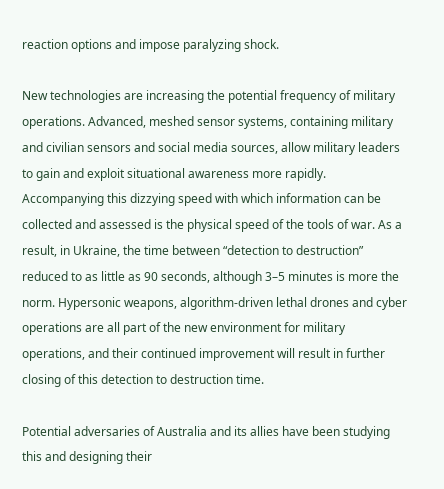reaction options and impose paralyzing shock.

New technologies are increasing the potential frequency of military operations. Advanced, meshed sensor systems, containing military and civilian sensors and social media sources, allow military leaders to gain and exploit situational awareness more rapidly. Accompanying this dizzying speed with which information can be collected and assessed is the physical speed of the tools of war. As a result, in Ukraine, the time between “detection to destruction” reduced to as little as 90 seconds, although 3–5 minutes is more the norm. Hypersonic weapons, algorithm-driven lethal drones and cyber operations are all part of the new environment for military operations, and their continued improvement will result in further closing of this detection to destruction time.

Potential adversaries of Australia and its allies have been studying this and designing their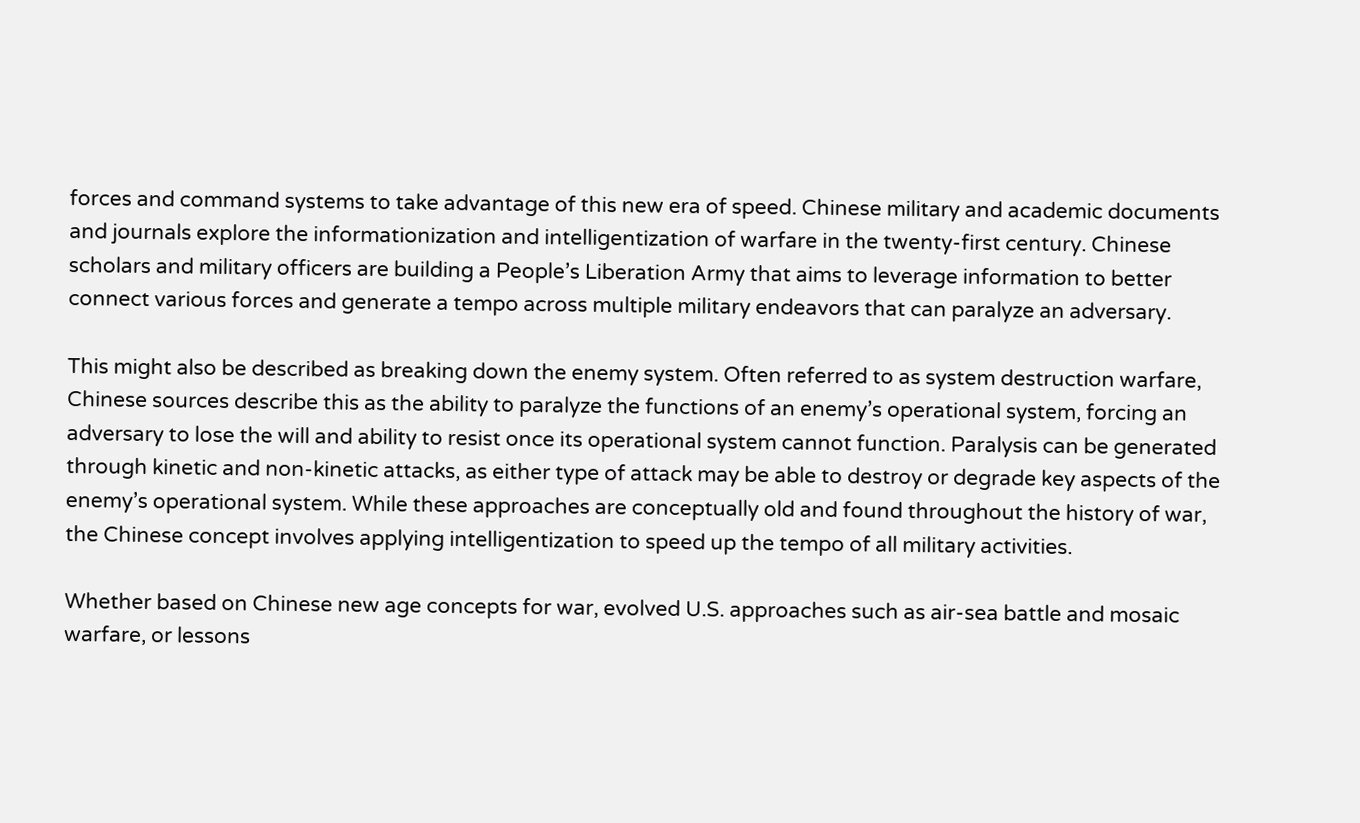forces and command systems to take advantage of this new era of speed. Chinese military and academic documents and journals explore the informationization and intelligentization of warfare in the twenty-first century. Chinese scholars and military officers are building a People’s Liberation Army that aims to leverage information to better connect various forces and generate a tempo across multiple military endeavors that can paralyze an adversary.

This might also be described as breaking down the enemy system. Often referred to as system destruction warfare, Chinese sources describe this as the ability to paralyze the functions of an enemy’s operational system, forcing an adversary to lose the will and ability to resist once its operational system cannot function. Paralysis can be generated through kinetic and non-kinetic attacks, as either type of attack may be able to destroy or degrade key aspects of the enemy’s operational system. While these approaches are conceptually old and found throughout the history of war, the Chinese concept involves applying intelligentization to speed up the tempo of all military activities.

Whether based on Chinese new age concepts for war, evolved U.S. approaches such as air-sea battle and mosaic warfare, or lessons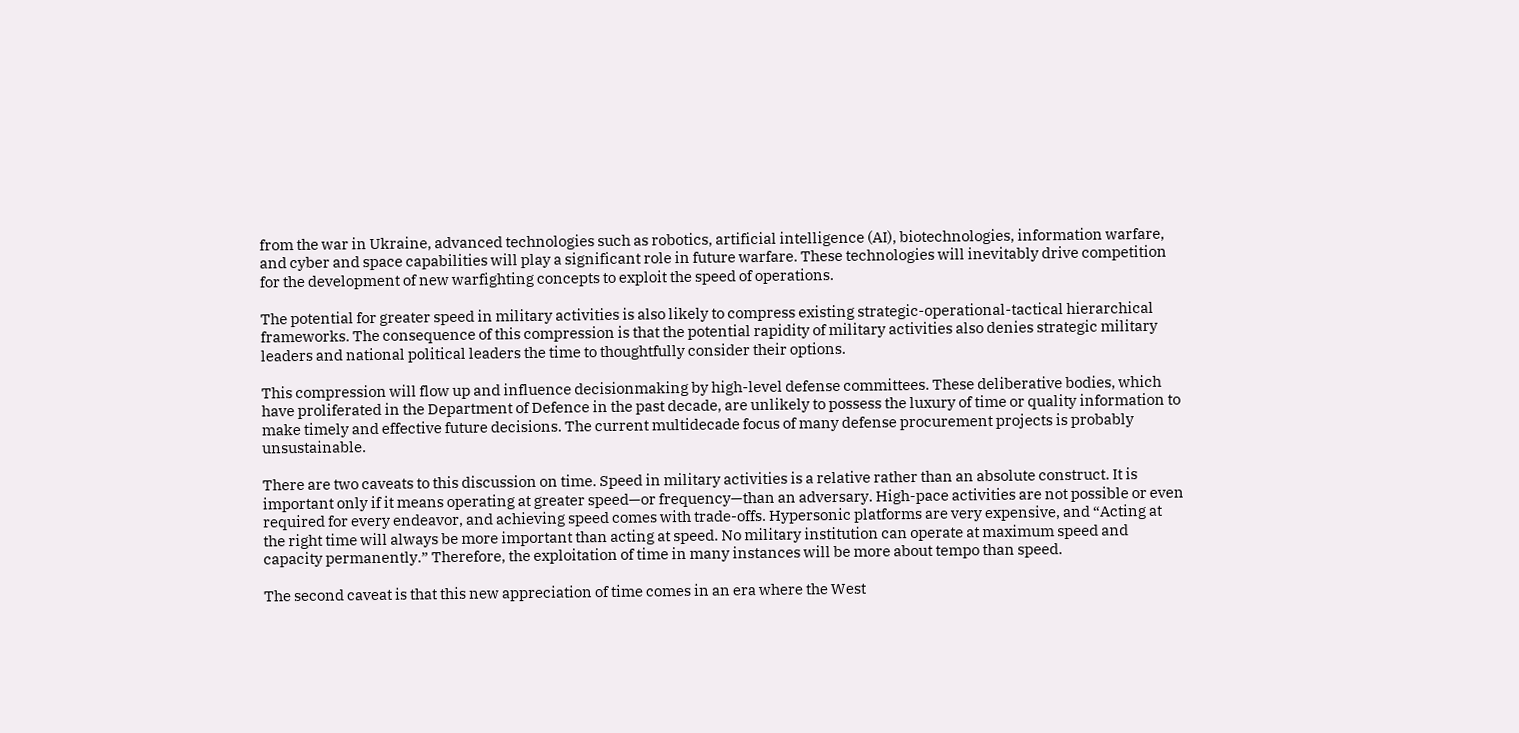from the war in Ukraine, advanced technologies such as robotics, artificial intelligence (AI), biotechnologies, information warfare, and cyber and space capabilities will play a significant role in future warfare. These technologies will inevitably drive competition for the development of new warfighting concepts to exploit the speed of operations.

The potential for greater speed in military activities is also likely to compress existing strategic-operational-tactical hierarchical frameworks. The consequence of this compression is that the potential rapidity of military activities also denies strategic military leaders and national political leaders the time to thoughtfully consider their options.

This compression will flow up and influence decisionmaking by high-level defense committees. These deliberative bodies, which have proliferated in the Department of Defence in the past decade, are unlikely to possess the luxury of time or quality information to make timely and effective future decisions. The current multidecade focus of many defense procurement projects is probably unsustainable.

There are two caveats to this discussion on time. Speed in military activities is a relative rather than an absolute construct. It is important only if it means operating at greater speed—or frequency—than an adversary. High-pace activities are not possible or even required for every endeavor, and achieving speed comes with trade-offs. Hypersonic platforms are very expensive, and “Acting at the right time will always be more important than acting at speed. No military institution can operate at maximum speed and capacity permanently.” Therefore, the exploitation of time in many instances will be more about tempo than speed.

The second caveat is that this new appreciation of time comes in an era where the West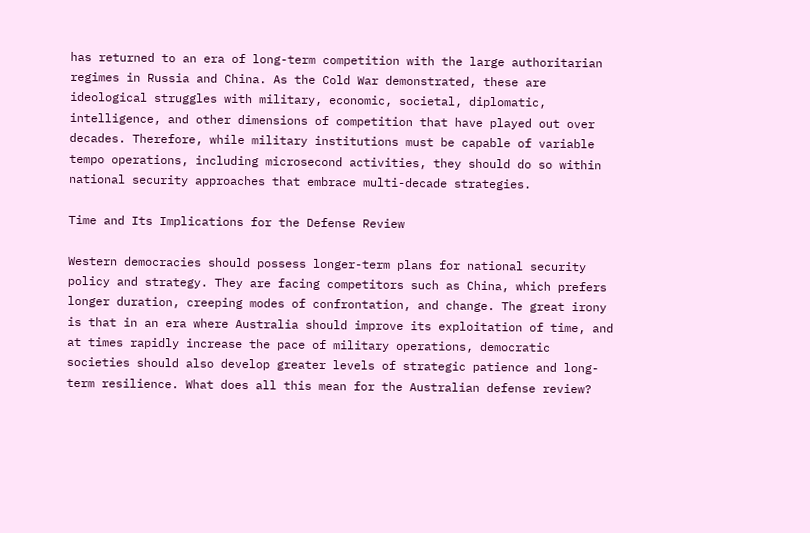has returned to an era of long-term competition with the large authoritarian regimes in Russia and China. As the Cold War demonstrated, these are ideological struggles with military, economic, societal, diplomatic, intelligence, and other dimensions of competition that have played out over decades. Therefore, while military institutions must be capable of variable tempo operations, including microsecond activities, they should do so within national security approaches that embrace multi-decade strategies.

Time and Its Implications for the Defense Review

Western democracies should possess longer-term plans for national security policy and strategy. They are facing competitors such as China, which prefers longer duration, creeping modes of confrontation, and change. The great irony is that in an era where Australia should improve its exploitation of time, and at times rapidly increase the pace of military operations, democratic societies should also develop greater levels of strategic patience and long-term resilience. What does all this mean for the Australian defense review?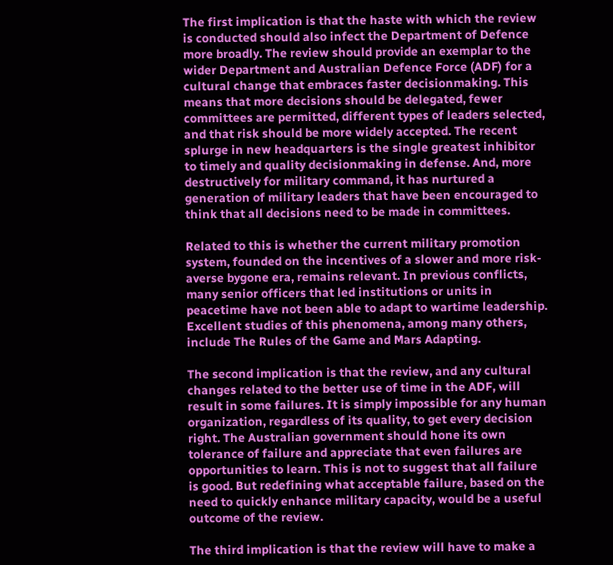The first implication is that the haste with which the review is conducted should also infect the Department of Defence more broadly. The review should provide an exemplar to the wider Department and Australian Defence Force (ADF) for a cultural change that embraces faster decisionmaking. This means that more decisions should be delegated, fewer committees are permitted, different types of leaders selected, and that risk should be more widely accepted. The recent splurge in new headquarters is the single greatest inhibitor to timely and quality decisionmaking in defense. And, more destructively for military command, it has nurtured a generation of military leaders that have been encouraged to think that all decisions need to be made in committees.

Related to this is whether the current military promotion system, founded on the incentives of a slower and more risk-averse bygone era, remains relevant. In previous conflicts, many senior officers that led institutions or units in peacetime have not been able to adapt to wartime leadership. Excellent studies of this phenomena, among many others, include The Rules of the Game and Mars Adapting.

The second implication is that the review, and any cultural changes related to the better use of time in the ADF, will result in some failures. It is simply impossible for any human organization, regardless of its quality, to get every decision right. The Australian government should hone its own tolerance of failure and appreciate that even failures are opportunities to learn. This is not to suggest that all failure is good. But redefining what acceptable failure, based on the need to quickly enhance military capacity, would be a useful outcome of the review.

The third implication is that the review will have to make a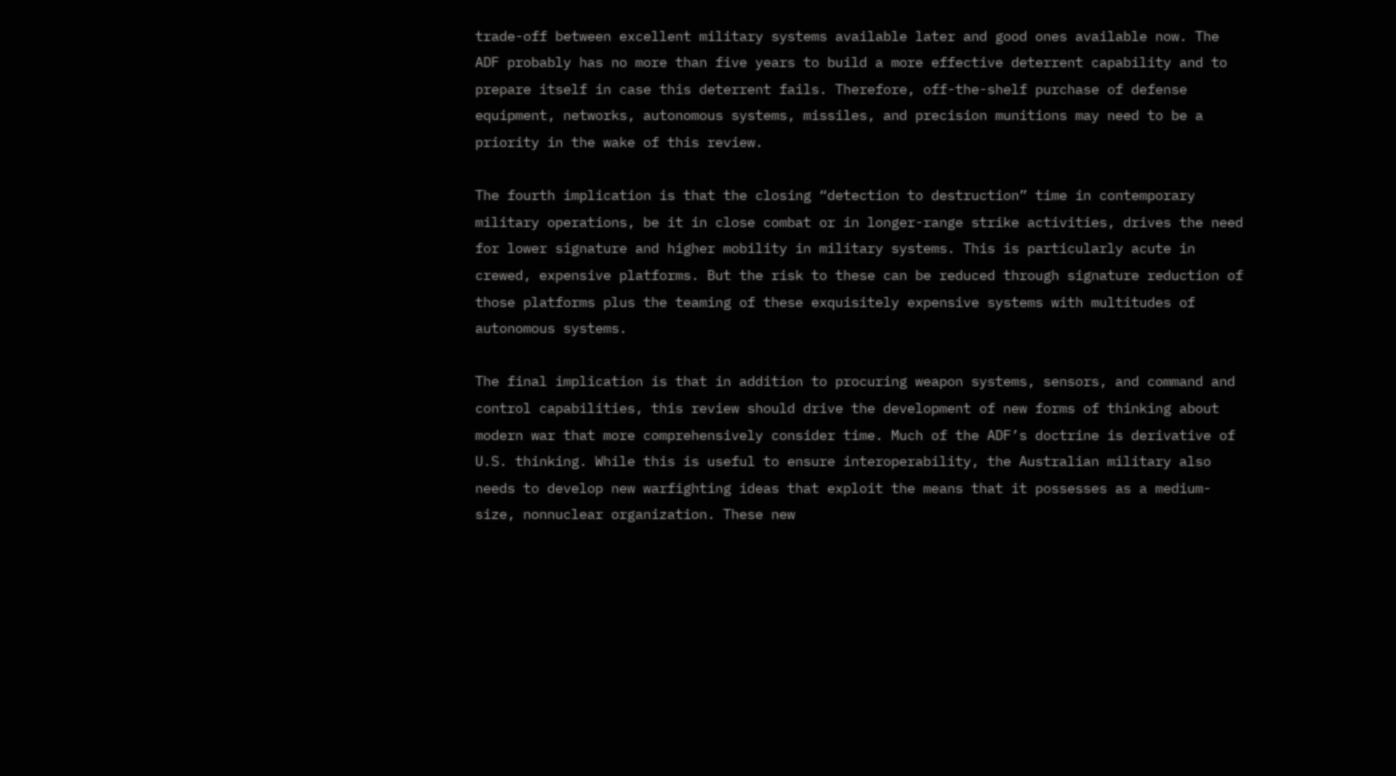trade-off between excellent military systems available later and good ones available now. The ADF probably has no more than five years to build a more effective deterrent capability and to prepare itself in case this deterrent fails. Therefore, off-the-shelf purchase of defense equipment, networks, autonomous systems, missiles, and precision munitions may need to be a priority in the wake of this review.

The fourth implication is that the closing “detection to destruction” time in contemporary military operations, be it in close combat or in longer-range strike activities, drives the need for lower signature and higher mobility in military systems. This is particularly acute in crewed, expensive platforms. But the risk to these can be reduced through signature reduction of those platforms plus the teaming of these exquisitely expensive systems with multitudes of autonomous systems.

The final implication is that in addition to procuring weapon systems, sensors, and command and control capabilities, this review should drive the development of new forms of thinking about modern war that more comprehensively consider time. Much of the ADF’s doctrine is derivative of U.S. thinking. While this is useful to ensure interoperability, the Australian military also needs to develop new warfighting ideas that exploit the means that it possesses as a medium-size, nonnuclear organization. These new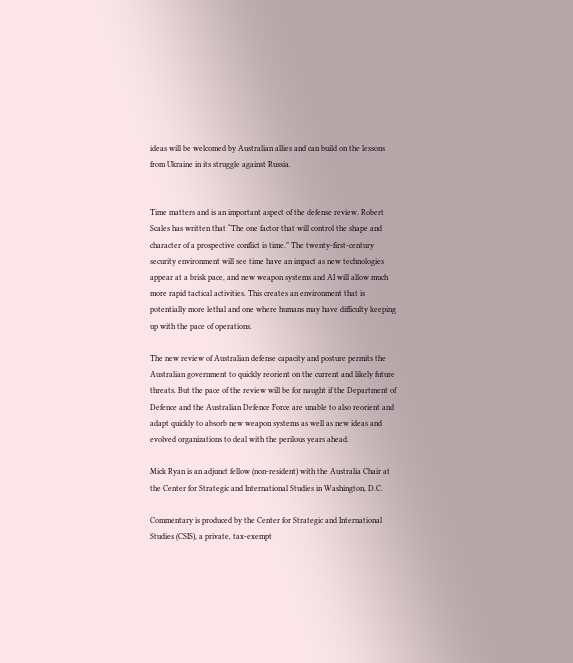ideas will be welcomed by Australian allies and can build on the lessons from Ukraine in its struggle against Russia.


Time matters and is an important aspect of the defense review. Robert Scales has written that “The one factor that will control the shape and character of a prospective conflict is time.” The twenty-first-century security environment will see time have an impact as new technologies appear at a brisk pace, and new weapon systems and AI will allow much more rapid tactical activities. This creates an environment that is potentially more lethal and one where humans may have difficulty keeping up with the pace of operations.

The new review of Australian defense capacity and posture permits the Australian government to quickly reorient on the current and likely future threats. But the pace of the review will be for naught if the Department of Defence and the Australian Defence Force are unable to also reorient and adapt quickly to absorb new weapon systems as well as new ideas and evolved organizations to deal with the perilous years ahead.

Mick Ryan is an adjunct fellow (non-resident) with the Australia Chair at the Center for Strategic and International Studies in Washington, D.C.

Commentary is produced by the Center for Strategic and International Studies (CSIS), a private, tax-exempt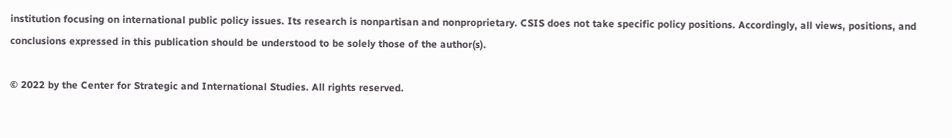institution focusing on international public policy issues. Its research is nonpartisan and nonproprietary. CSIS does not take specific policy positions. Accordingly, all views, positions, and conclusions expressed in this publication should be understood to be solely those of the author(s).

© 2022 by the Center for Strategic and International Studies. All rights reserved.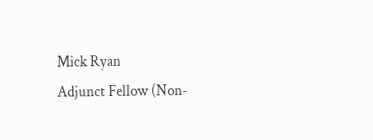Mick Ryan
Adjunct Fellow (Non-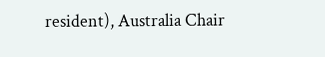resident), Australia Chair